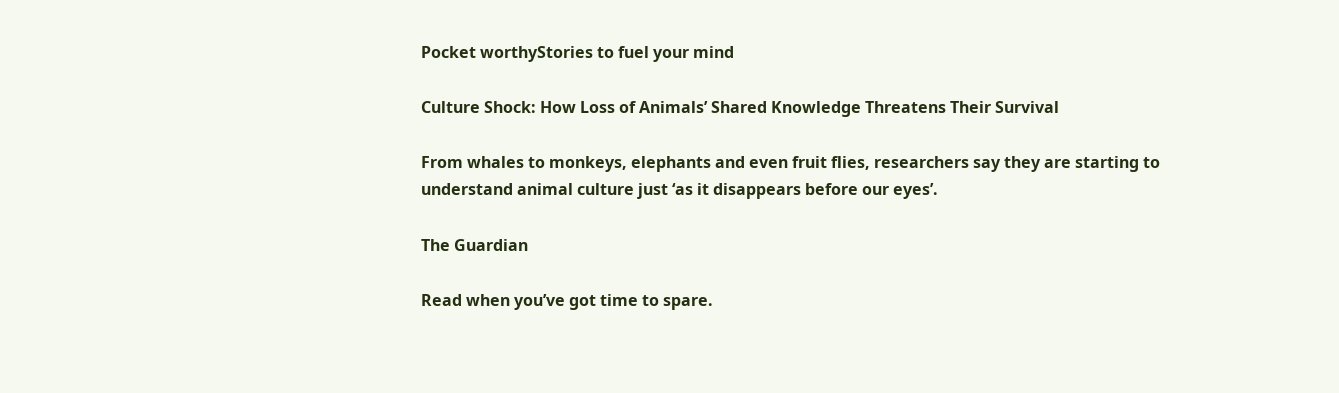Pocket worthyStories to fuel your mind

Culture Shock: How Loss of Animals’ Shared Knowledge Threatens Their Survival

From whales to monkeys, elephants and even fruit flies, researchers say they are starting to understand animal culture just ‘as it disappears before our eyes’.

The Guardian

Read when you’ve got time to spare.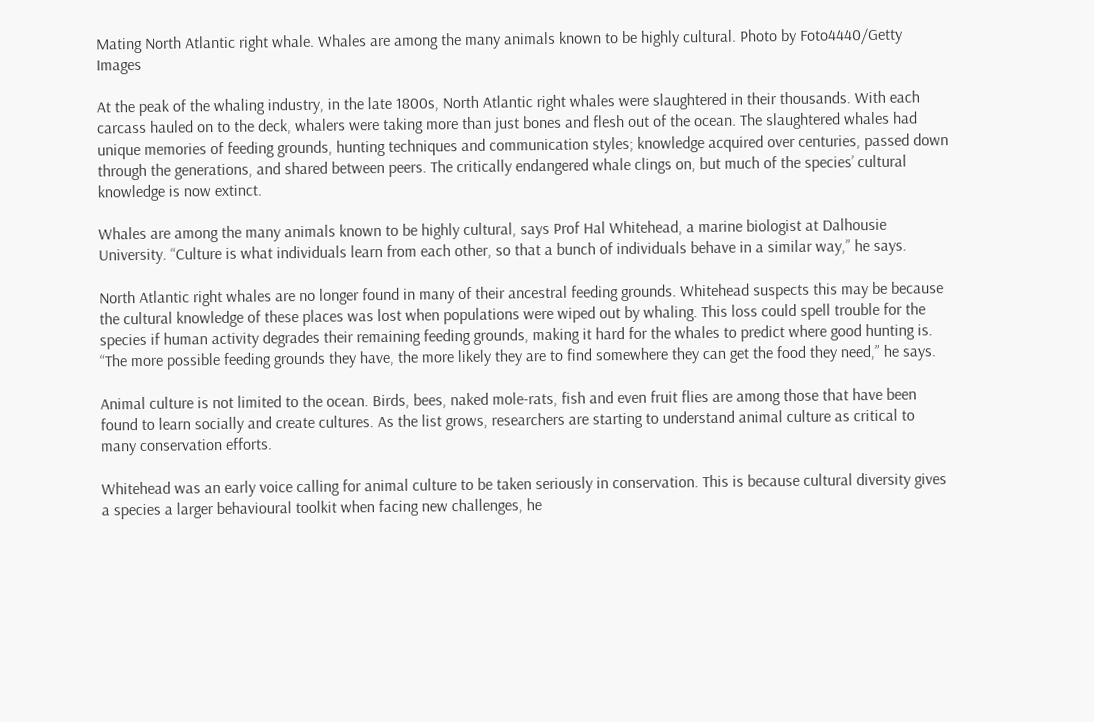Mating North Atlantic right whale. Whales are among the many animals known to be highly cultural. Photo by Foto4440/Getty Images

At the peak of the whaling industry, in the late 1800s, North Atlantic right whales were slaughtered in their thousands. With each carcass hauled on to the deck, whalers were taking more than just bones and flesh out of the ocean. The slaughtered whales had unique memories of feeding grounds, hunting techniques and communication styles; knowledge acquired over centuries, passed down through the generations, and shared between peers. The critically endangered whale clings on, but much of the species’ cultural knowledge is now extinct.

Whales are among the many animals known to be highly cultural, says Prof Hal Whitehead, a marine biologist at Dalhousie University. “Culture is what individuals learn from each other, so that a bunch of individuals behave in a similar way,” he says.

North Atlantic right whales are no longer found in many of their ancestral feeding grounds. Whitehead suspects this may be because the cultural knowledge of these places was lost when populations were wiped out by whaling. This loss could spell trouble for the species if human activity degrades their remaining feeding grounds, making it hard for the whales to predict where good hunting is. “The more possible feeding grounds they have, the more likely they are to find somewhere they can get the food they need,” he says.

Animal culture is not limited to the ocean. Birds, bees, naked mole-rats, fish and even fruit flies are among those that have been found to learn socially and create cultures. As the list grows, researchers are starting to understand animal culture as critical to many conservation efforts.

Whitehead was an early voice calling for animal culture to be taken seriously in conservation. This is because cultural diversity gives a species a larger behavioural toolkit when facing new challenges, he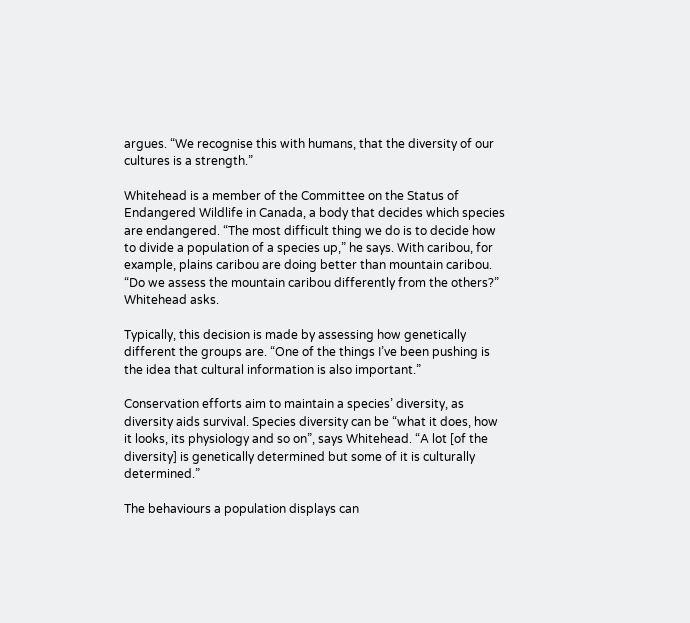argues. “We recognise this with humans, that the diversity of our cultures is a strength.”

Whitehead is a member of the Committee on the Status of Endangered Wildlife in Canada, a body that decides which species are endangered. “The most difficult thing we do is to decide how to divide a population of a species up,” he says. With caribou, for example, plains caribou are doing better than mountain caribou. “Do we assess the mountain caribou differently from the others?” Whitehead asks.

Typically, this decision is made by assessing how genetically different the groups are. “One of the things I’ve been pushing is the idea that cultural information is also important.”

Conservation efforts aim to maintain a species’ diversity, as diversity aids survival. Species diversity can be “what it does, how it looks, its physiology and so on”, says Whitehead. “A lot [of the diversity] is genetically determined but some of it is culturally determined.”

The behaviours a population displays can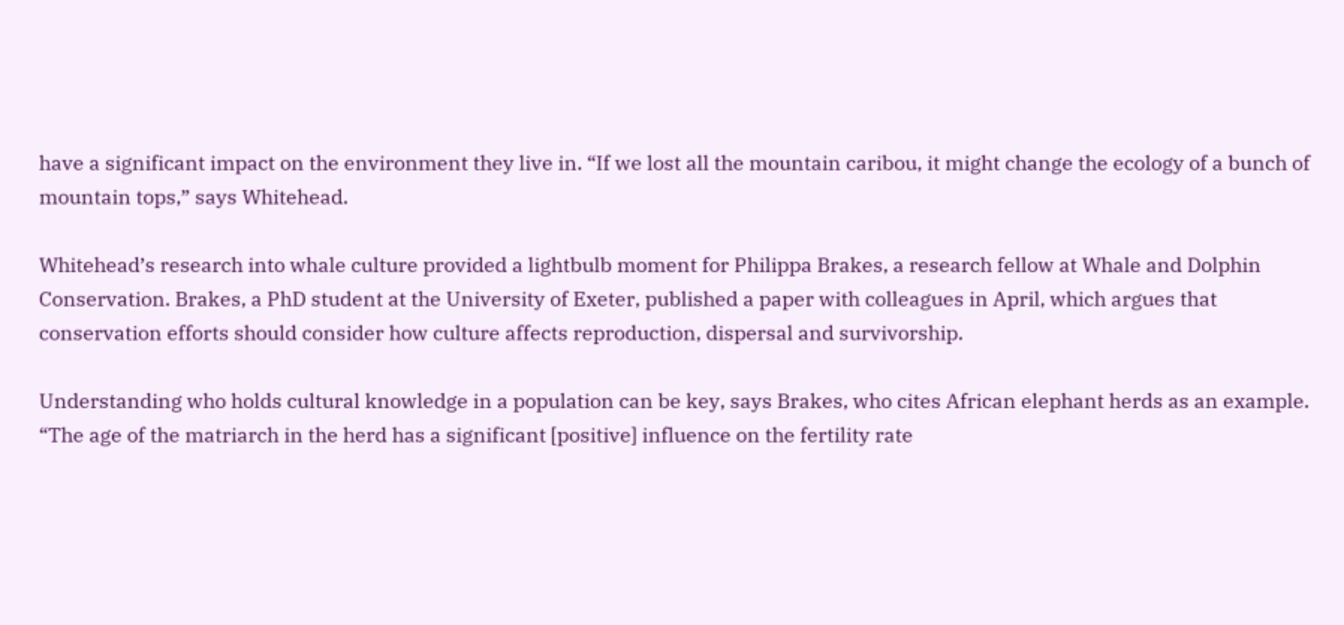have a significant impact on the environment they live in. “If we lost all the mountain caribou, it might change the ecology of a bunch of mountain tops,” says Whitehead.

Whitehead’s research into whale culture provided a lightbulb moment for Philippa Brakes, a research fellow at Whale and Dolphin Conservation. Brakes, a PhD student at the University of Exeter, published a paper with colleagues in April, which argues that conservation efforts should consider how culture affects reproduction, dispersal and survivorship.

Understanding who holds cultural knowledge in a population can be key, says Brakes, who cites African elephant herds as an example. “The age of the matriarch in the herd has a significant [positive] influence on the fertility rate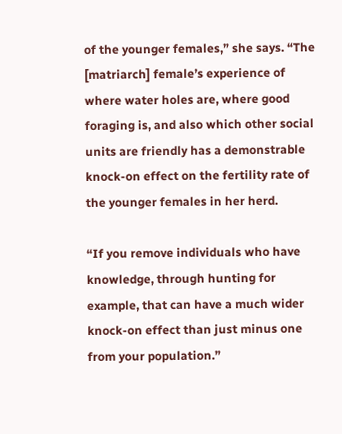of the younger females,” she says. “The [matriarch] female’s experience of where water holes are, where good foraging is, and also which other social units are friendly has a demonstrable knock-on effect on the fertility rate of the younger females in her herd.

“If you remove individuals who have knowledge, through hunting for example, that can have a much wider knock-on effect than just minus one from your population.”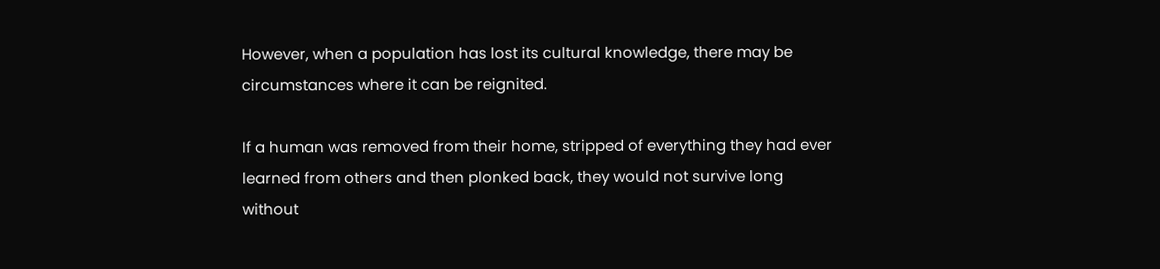However, when a population has lost its cultural knowledge, there may be circumstances where it can be reignited.

If a human was removed from their home, stripped of everything they had ever learned from others and then plonked back, they would not survive long without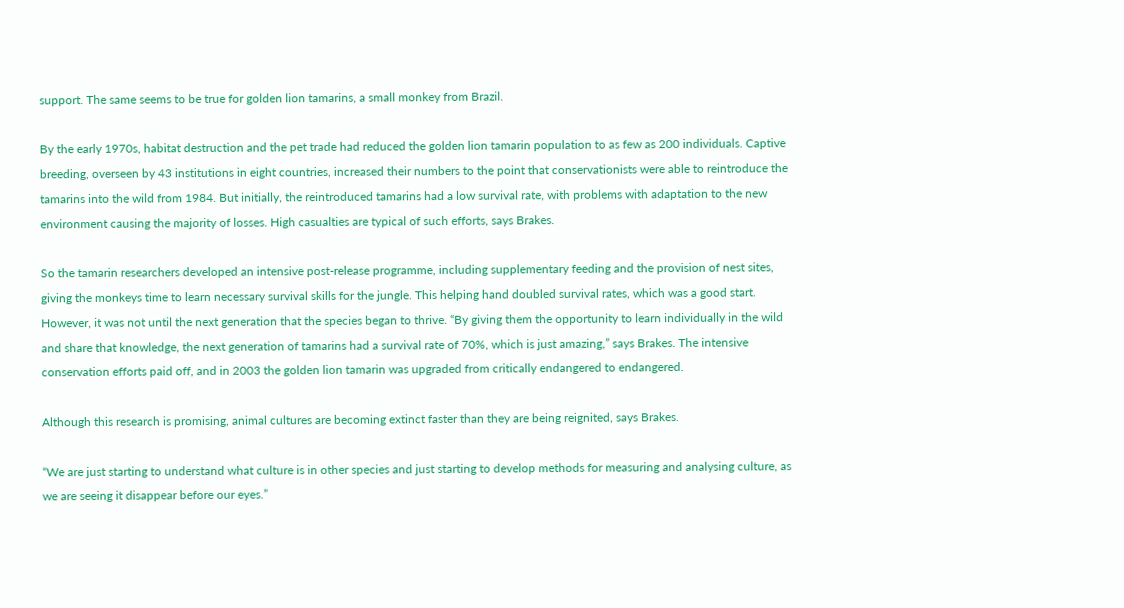support. The same seems to be true for golden lion tamarins, a small monkey from Brazil.

By the early 1970s, habitat destruction and the pet trade had reduced the golden lion tamarin population to as few as 200 individuals. Captive breeding, overseen by 43 institutions in eight countries, increased their numbers to the point that conservationists were able to reintroduce the tamarins into the wild from 1984. But initially, the reintroduced tamarins had a low survival rate, with problems with adaptation to the new environment causing the majority of losses. High casualties are typical of such efforts, says Brakes.

So the tamarin researchers developed an intensive post-release programme, including supplementary feeding and the provision of nest sites, giving the monkeys time to learn necessary survival skills for the jungle. This helping hand doubled survival rates, which was a good start. However, it was not until the next generation that the species began to thrive. “By giving them the opportunity to learn individually in the wild and share that knowledge, the next generation of tamarins had a survival rate of 70%, which is just amazing,” says Brakes. The intensive conservation efforts paid off, and in 2003 the golden lion tamarin was upgraded from critically endangered to endangered.

Although this research is promising, animal cultures are becoming extinct faster than they are being reignited, says Brakes.

“We are just starting to understand what culture is in other species and just starting to develop methods for measuring and analysing culture, as we are seeing it disappear before our eyes.”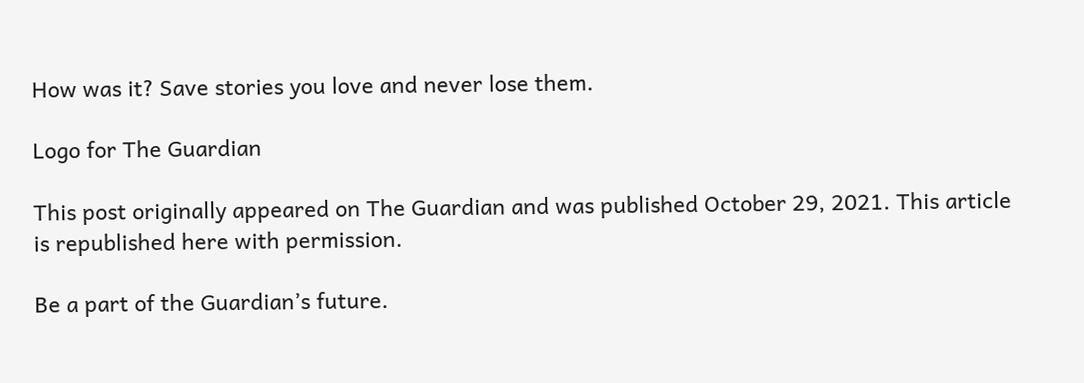How was it? Save stories you love and never lose them.

Logo for The Guardian

This post originally appeared on The Guardian and was published October 29, 2021. This article is republished here with permission.

Be a part of the Guardian’s future.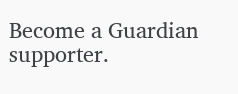Become a Guardian supporter.